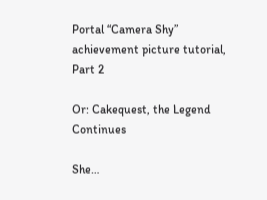Portal “Camera Shy” achievement picture tutorial, Part 2

Or: Cakequest, the Legend Continues

She…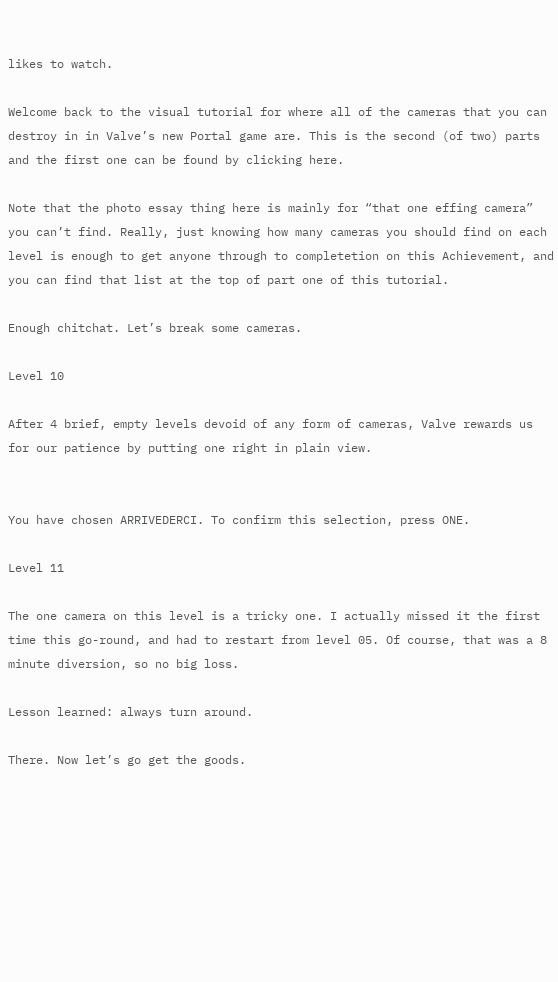likes to watch.

Welcome back to the visual tutorial for where all of the cameras that you can destroy in in Valve’s new Portal game are. This is the second (of two) parts and the first one can be found by clicking here.

Note that the photo essay thing here is mainly for “that one effing camera” you can’t find. Really, just knowing how many cameras you should find on each level is enough to get anyone through to completetion on this Achievement, and you can find that list at the top of part one of this tutorial.

Enough chitchat. Let’s break some cameras.

Level 10

After 4 brief, empty levels devoid of any form of cameras, Valve rewards us for our patience by putting one right in plain view.


You have chosen ARRIVEDERCI. To confirm this selection, press ONE.

Level 11

The one camera on this level is a tricky one. I actually missed it the first time this go-round, and had to restart from level 05. Of course, that was a 8 minute diversion, so no big loss.

Lesson learned: always turn around.

There. Now let’s go get the goods.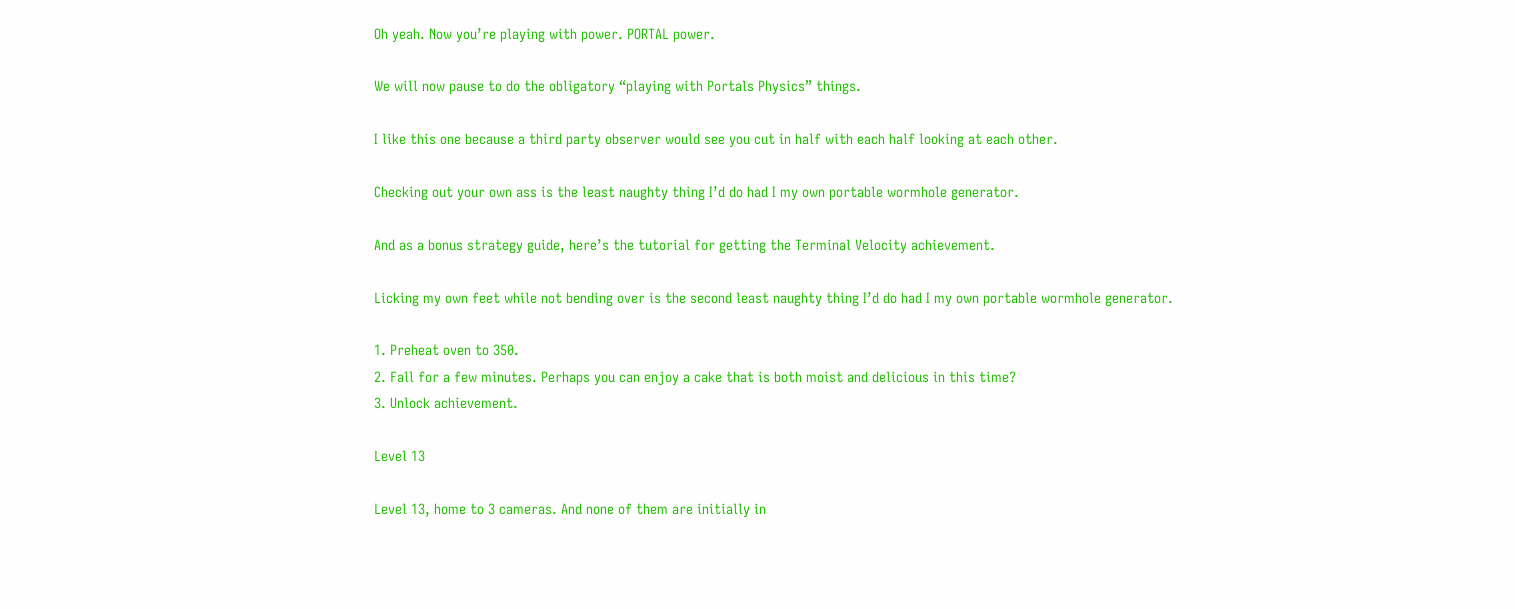Oh yeah. Now you’re playing with power. PORTAL power.

We will now pause to do the obligatory “playing with Portals Physics” things.

I like this one because a third party observer would see you cut in half with each half looking at each other.

Checking out your own ass is the least naughty thing I’d do had I my own portable wormhole generator.

And as a bonus strategy guide, here’s the tutorial for getting the Terminal Velocity achievement.

Licking my own feet while not bending over is the second least naughty thing I’d do had I my own portable wormhole generator.

1. Preheat oven to 350.
2. Fall for a few minutes. Perhaps you can enjoy a cake that is both moist and delicious in this time?
3. Unlock achievement.

Level 13

Level 13, home to 3 cameras. And none of them are initially in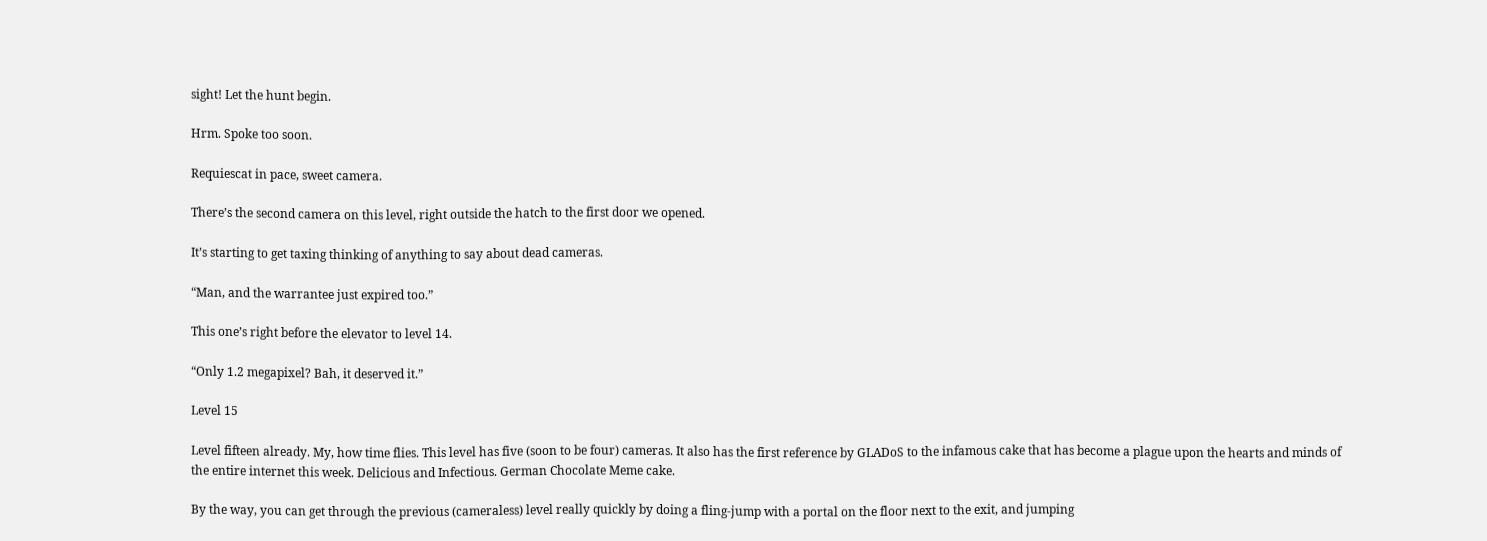sight! Let the hunt begin.

Hrm. Spoke too soon.

Requiescat in pace, sweet camera.

There’s the second camera on this level, right outside the hatch to the first door we opened.

It’s starting to get taxing thinking of anything to say about dead cameras.

“Man, and the warrantee just expired too.”

This one’s right before the elevator to level 14.

“Only 1.2 megapixel? Bah, it deserved it.”

Level 15

Level fifteen already. My, how time flies. This level has five (soon to be four) cameras. It also has the first reference by GLADoS to the infamous cake that has become a plague upon the hearts and minds of the entire internet this week. Delicious and Infectious. German Chocolate Meme cake.

By the way, you can get through the previous (cameraless) level really quickly by doing a fling-jump with a portal on the floor next to the exit, and jumping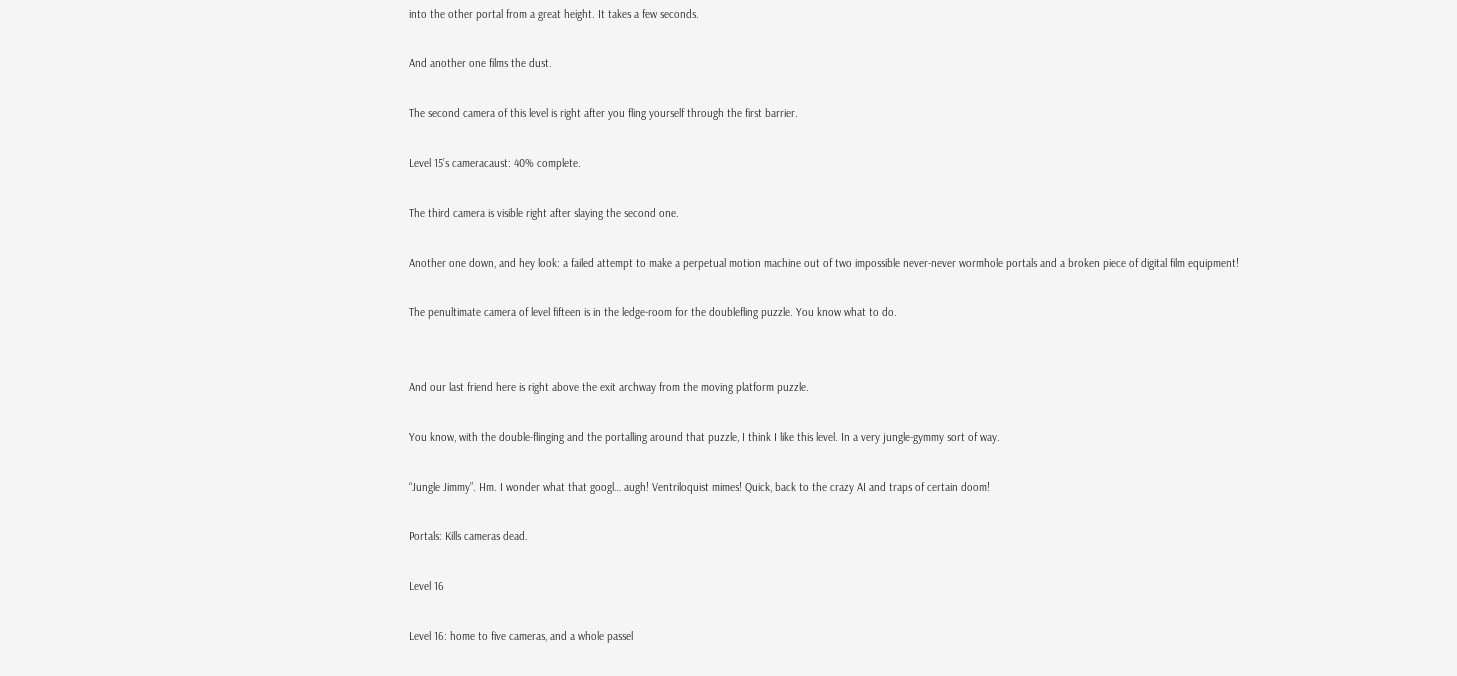into the other portal from a great height. It takes a few seconds.

And another one films the dust.

The second camera of this level is right after you fling yourself through the first barrier.

Level 15’s cameracaust: 40% complete.

The third camera is visible right after slaying the second one.

Another one down, and hey look: a failed attempt to make a perpetual motion machine out of two impossible never-never wormhole portals and a broken piece of digital film equipment!

The penultimate camera of level fifteen is in the ledge-room for the doublefling puzzle. You know what to do.


And our last friend here is right above the exit archway from the moving platform puzzle.

You know, with the double-flinging and the portalling around that puzzle, I think I like this level. In a very jungle-gymmy sort of way.

“Jungle Jimmy”. Hm. I wonder what that googl… augh! Ventriloquist mimes! Quick, back to the crazy AI and traps of certain doom!

Portals: Kills cameras dead.

Level 16

Level 16: home to five cameras, and a whole passel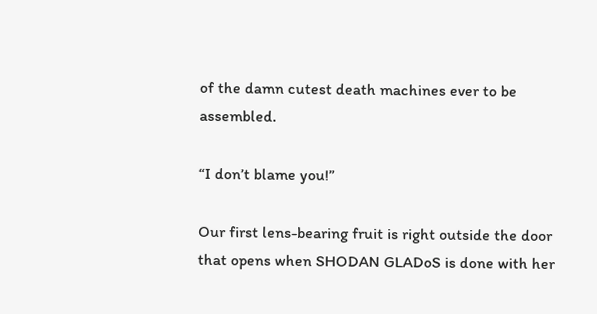of the damn cutest death machines ever to be assembled.

“I don’t blame you!”

Our first lens-bearing fruit is right outside the door that opens when SHODAN GLADoS is done with her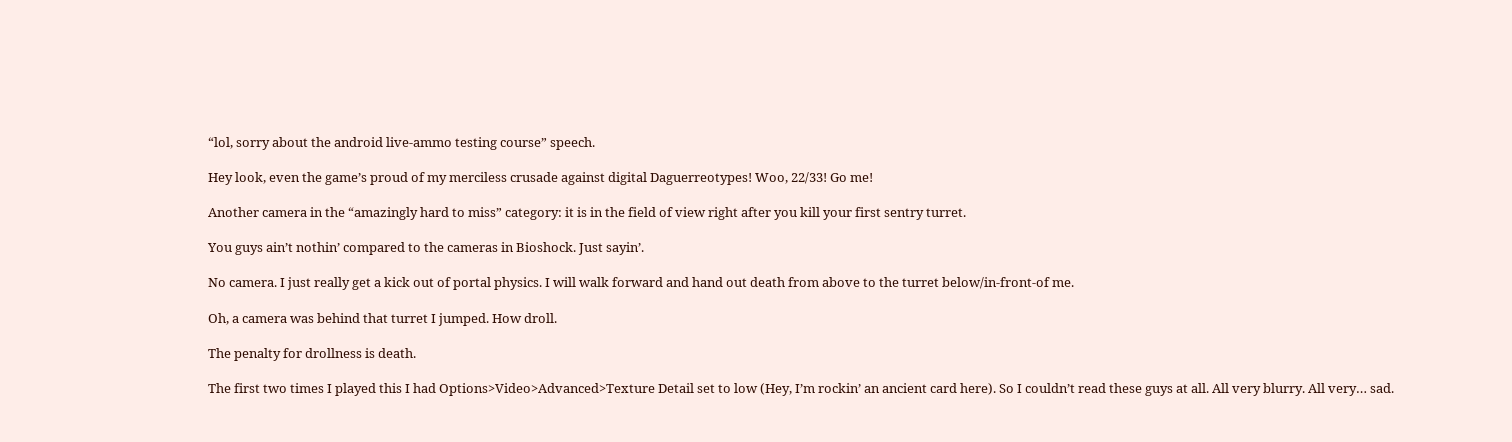“lol, sorry about the android live-ammo testing course” speech.

Hey look, even the game’s proud of my merciless crusade against digital Daguerreotypes! Woo, 22/33! Go me!

Another camera in the “amazingly hard to miss” category: it is in the field of view right after you kill your first sentry turret.

You guys ain’t nothin’ compared to the cameras in Bioshock. Just sayin’.

No camera. I just really get a kick out of portal physics. I will walk forward and hand out death from above to the turret below/in-front-of me.

Oh, a camera was behind that turret I jumped. How droll.

The penalty for drollness is death.

The first two times I played this I had Options>Video>Advanced>Texture Detail set to low (Hey, I’m rockin’ an ancient card here). So I couldn’t read these guys at all. All very blurry. All very… sad.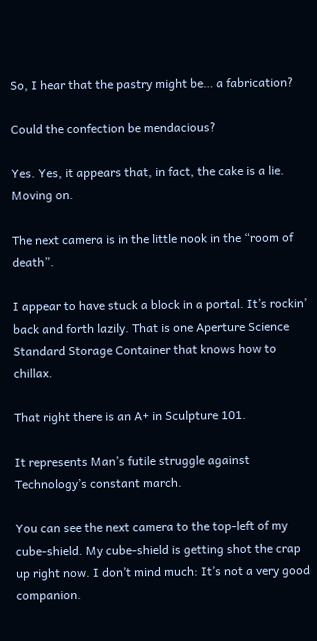So, I hear that the pastry might be… a fabrication?

Could the confection be mendacious?

Yes. Yes, it appears that, in fact, the cake is a lie. Moving on.

The next camera is in the little nook in the “room of death”.

I appear to have stuck a block in a portal. It’s rockin’ back and forth lazily. That is one Aperture Science Standard Storage Container that knows how to chillax.

That right there is an A+ in Sculpture 101.

It represents Man’s futile struggle against Technology’s constant march.

You can see the next camera to the top-left of my cube-shield. My cube-shield is getting shot the crap up right now. I don’t mind much: It’s not a very good companion.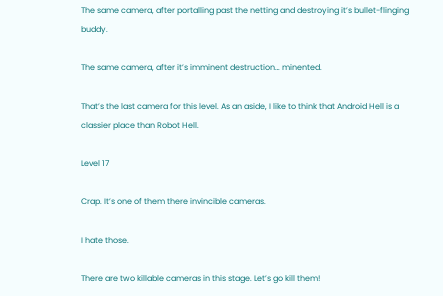The same camera, after portalling past the netting and destroying it’s bullet-flinging buddy.

The same camera, after it’s imminent destruction… minented.

That’s the last camera for this level. As an aside, I like to think that Android Hell is a classier place than Robot Hell.

Level 17

Crap. It’s one of them there invincible cameras.

I hate those.

There are two killable cameras in this stage. Let’s go kill them!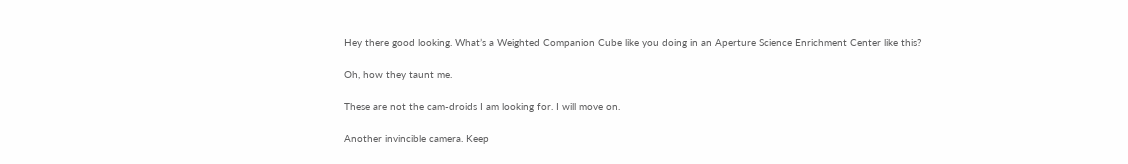Hey there good looking. What’s a Weighted Companion Cube like you doing in an Aperture Science Enrichment Center like this?

Oh, how they taunt me.

These are not the cam-droids I am looking for. I will move on.

Another invincible camera. Keep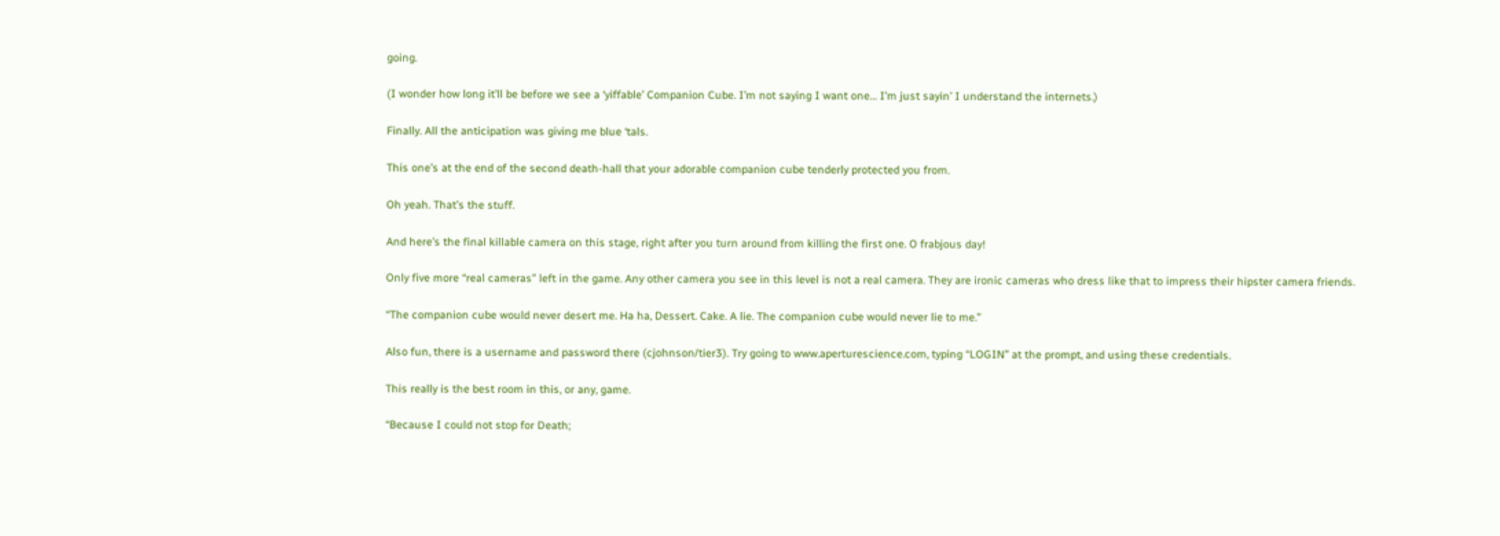going.

(I wonder how long it’ll be before we see a ‘yiffable’ Companion Cube. I’m not saying I want one… I’m just sayin’ I understand the internets.)

Finally. All the anticipation was giving me blue ‘tals.

This one’s at the end of the second death-hall that your adorable companion cube tenderly protected you from.

Oh yeah. That’s the stuff.

And here’s the final killable camera on this stage, right after you turn around from killing the first one. O frabjous day!

Only five more “real cameras” left in the game. Any other camera you see in this level is not a real camera. They are ironic cameras who dress like that to impress their hipster camera friends.

“The companion cube would never desert me. Ha ha, Dessert. Cake. A lie. The companion cube would never lie to me.”

Also fun, there is a username and password there (cjohnson/tier3). Try going to www.aperturescience.com, typing “LOGIN” at the prompt, and using these credentials.

This really is the best room in this, or any, game.

“Because I could not stop for Death;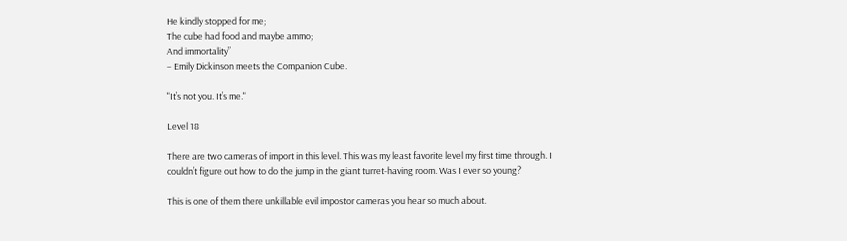He kindly stopped for me;
The cube had food and maybe ammo;
And immortality”
– Emily Dickinson meets the Companion Cube.

"It’s not you. It’s me."

Level 18

There are two cameras of import in this level. This was my least favorite level my first time through. I couldn’t figure out how to do the jump in the giant turret-having room. Was I ever so young?

This is one of them there unkillable evil impostor cameras you hear so much about.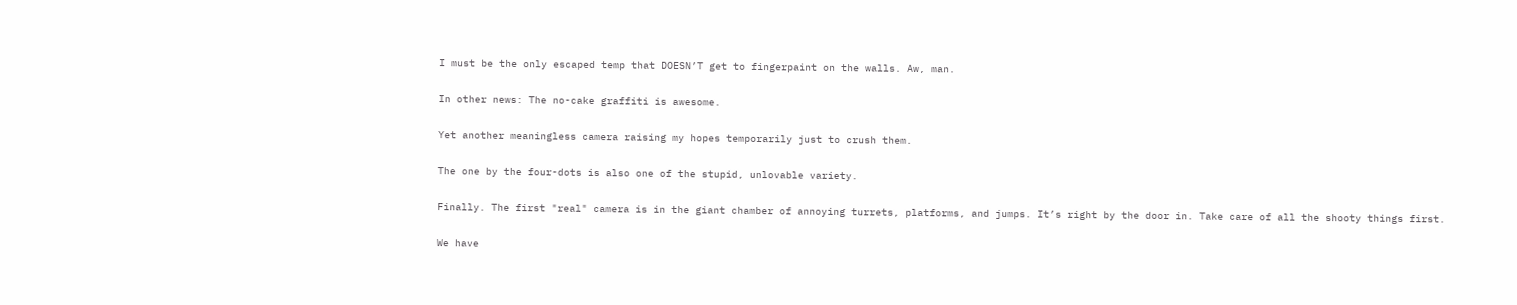I must be the only escaped temp that DOESN’T get to fingerpaint on the walls. Aw, man.

In other news: The no-cake graffiti is awesome.

Yet another meaningless camera raising my hopes temporarily just to crush them.

The one by the four-dots is also one of the stupid, unlovable variety.

Finally. The first "real" camera is in the giant chamber of annoying turrets, platforms, and jumps. It’s right by the door in. Take care of all the shooty things first.

We have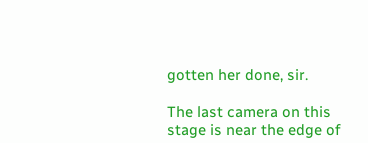gotten her done, sir.

The last camera on this stage is near the edge of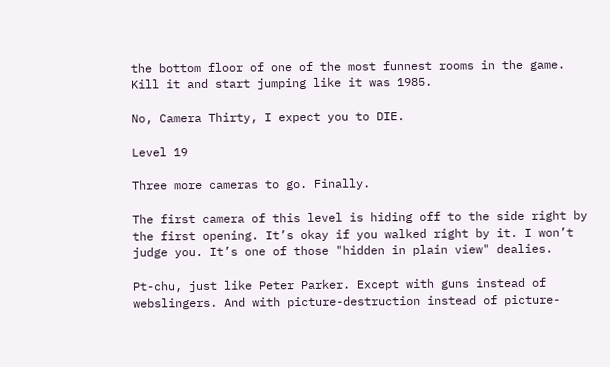the bottom floor of one of the most funnest rooms in the game. Kill it and start jumping like it was 1985.

No, Camera Thirty, I expect you to DIE.

Level 19

Three more cameras to go. Finally.

The first camera of this level is hiding off to the side right by the first opening. It’s okay if you walked right by it. I won’t judge you. It’s one of those "hidden in plain view" dealies.

Pt-chu, just like Peter Parker. Except with guns instead of webslingers. And with picture-destruction instead of picture-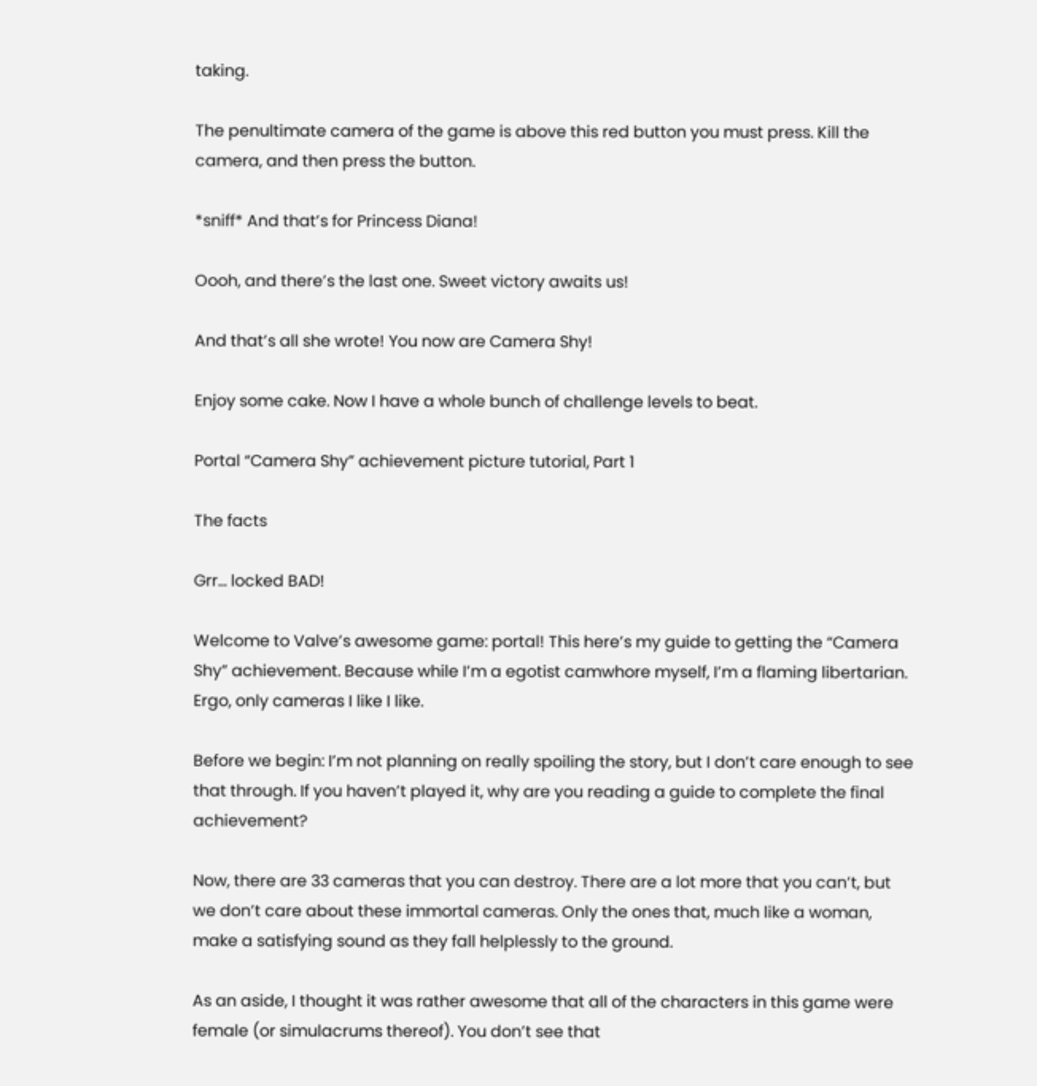taking.

The penultimate camera of the game is above this red button you must press. Kill the camera, and then press the button.

*sniff* And that’s for Princess Diana!

Oooh, and there’s the last one. Sweet victory awaits us!

And that’s all she wrote! You now are Camera Shy!

Enjoy some cake. Now I have a whole bunch of challenge levels to beat.

Portal “Camera Shy” achievement picture tutorial, Part 1

The facts

Grr… locked BAD!

Welcome to Valve’s awesome game: portal! This here’s my guide to getting the “Camera Shy” achievement. Because while I’m a egotist camwhore myself, I’m a flaming libertarian. Ergo, only cameras I like I like.

Before we begin: I’m not planning on really spoiling the story, but I don’t care enough to see that through. If you haven’t played it, why are you reading a guide to complete the final achievement?

Now, there are 33 cameras that you can destroy. There are a lot more that you can’t, but we don’t care about these immortal cameras. Only the ones that, much like a woman, make a satisfying sound as they fall helplessly to the ground.

As an aside, I thought it was rather awesome that all of the characters in this game were female (or simulacrums thereof). You don’t see that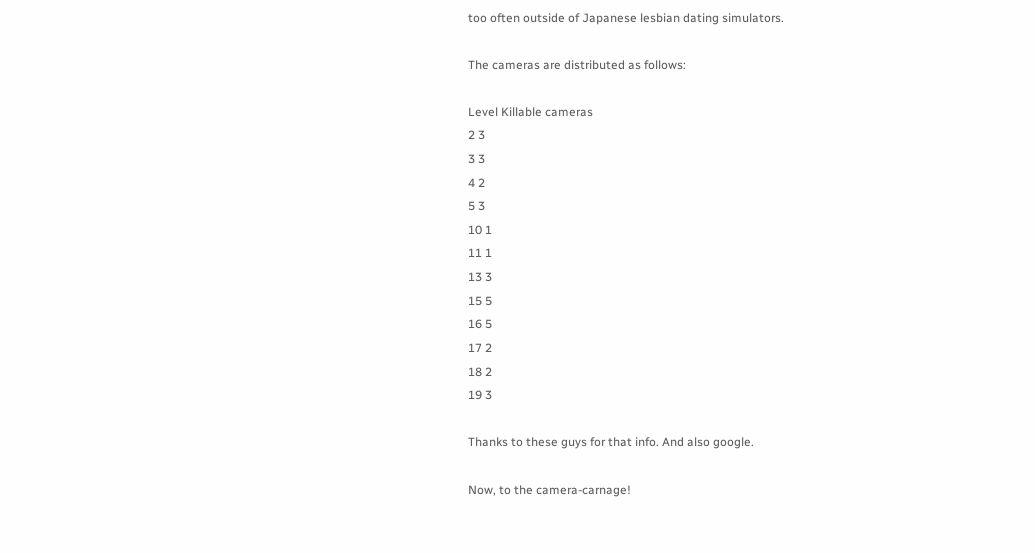too often outside of Japanese lesbian dating simulators.

The cameras are distributed as follows:

Level Killable cameras
2 3
3 3
4 2
5 3
10 1
11 1
13 3
15 5
16 5
17 2
18 2
19 3

Thanks to these guys for that info. And also google.

Now, to the camera-carnage!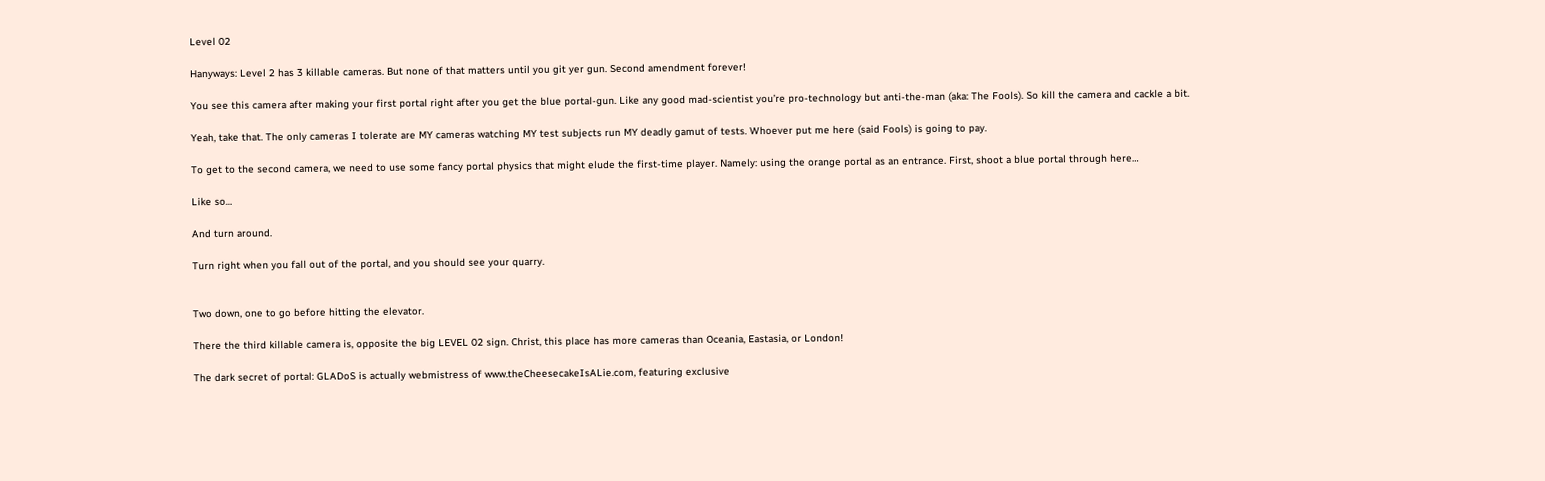Level 02

Hanyways: Level 2 has 3 killable cameras. But none of that matters until you git yer gun. Second amendment forever!

You see this camera after making your first portal right after you get the blue portal-gun. Like any good mad-scientist you’re pro-technology but anti-the-man (aka: The Fools). So kill the camera and cackle a bit.

Yeah, take that. The only cameras I tolerate are MY cameras watching MY test subjects run MY deadly gamut of tests. Whoever put me here (said Fools) is going to pay.

To get to the second camera, we need to use some fancy portal physics that might elude the first-time player. Namely: using the orange portal as an entrance. First, shoot a blue portal through here…

Like so…

And turn around.

Turn right when you fall out of the portal, and you should see your quarry.


Two down, one to go before hitting the elevator.

There the third killable camera is, opposite the big LEVEL 02 sign. Christ, this place has more cameras than Oceania, Eastasia, or London!

The dark secret of portal: GLADoS is actually webmistress of www.theCheesecakeIsALie.com, featuring exclusive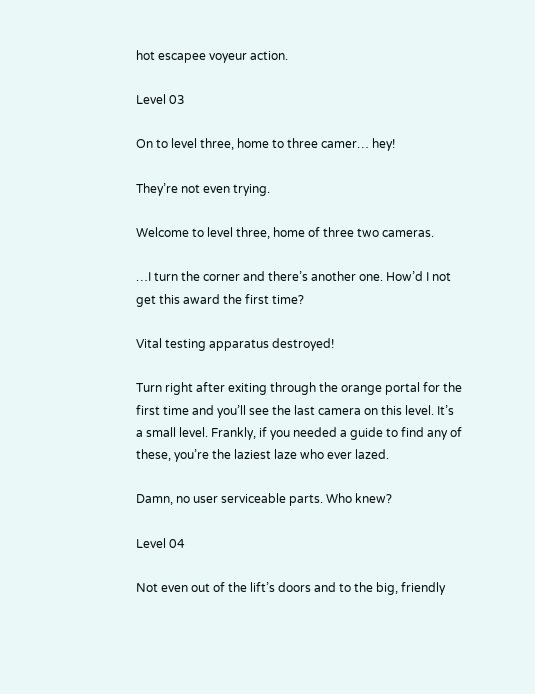hot escapee voyeur action.

Level 03

On to level three, home to three camer… hey!

They’re not even trying.

Welcome to level three, home of three two cameras.

…I turn the corner and there’s another one. How’d I not get this award the first time?

Vital testing apparatus destroyed!

Turn right after exiting through the orange portal for the first time and you’ll see the last camera on this level. It’s a small level. Frankly, if you needed a guide to find any of these, you’re the laziest laze who ever lazed.

Damn, no user serviceable parts. Who knew?

Level 04

Not even out of the lift’s doors and to the big, friendly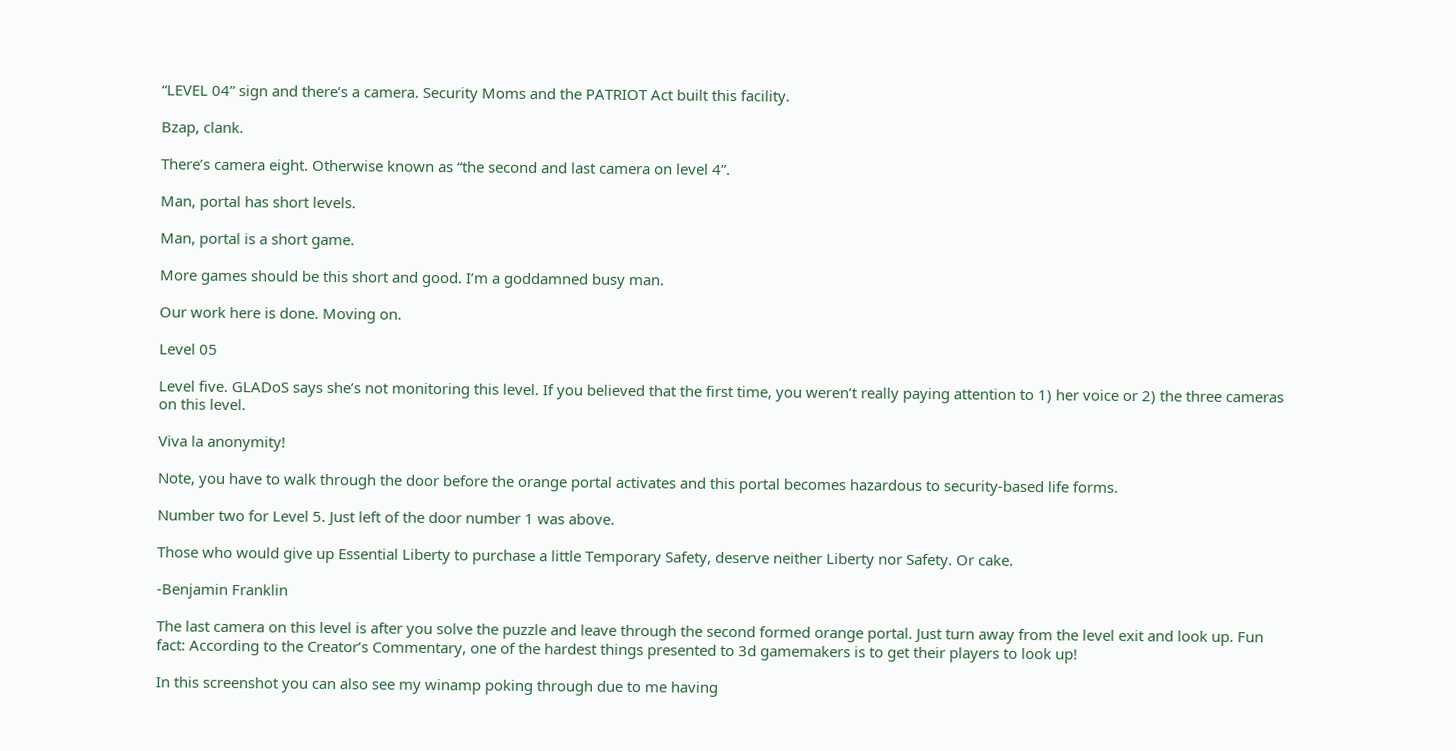“LEVEL 04” sign and there’s a camera. Security Moms and the PATRIOT Act built this facility.

Bzap, clank.

There’s camera eight. Otherwise known as “the second and last camera on level 4”.

Man, portal has short levels.

Man, portal is a short game.

More games should be this short and good. I’m a goddamned busy man.

Our work here is done. Moving on.

Level 05

Level five. GLADoS says she’s not monitoring this level. If you believed that the first time, you weren’t really paying attention to 1) her voice or 2) the three cameras on this level.

Viva la anonymity!

Note, you have to walk through the door before the orange portal activates and this portal becomes hazardous to security-based life forms.

Number two for Level 5. Just left of the door number 1 was above.

Those who would give up Essential Liberty to purchase a little Temporary Safety, deserve neither Liberty nor Safety. Or cake.

-Benjamin Franklin

The last camera on this level is after you solve the puzzle and leave through the second formed orange portal. Just turn away from the level exit and look up. Fun fact: According to the Creator’s Commentary, one of the hardest things presented to 3d gamemakers is to get their players to look up!

In this screenshot you can also see my winamp poking through due to me having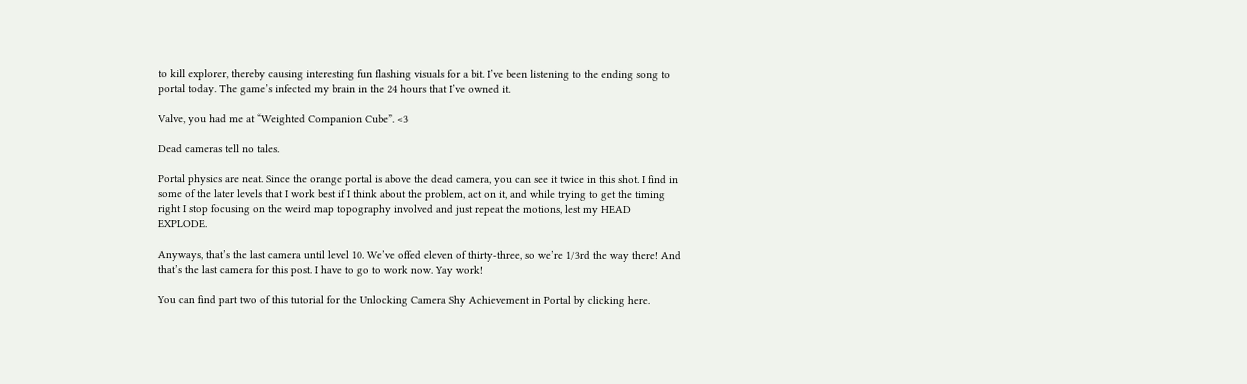to kill explorer, thereby causing interesting fun flashing visuals for a bit. I’ve been listening to the ending song to portal today. The game’s infected my brain in the 24 hours that I’ve owned it.

Valve, you had me at “Weighted Companion Cube”. <3

Dead cameras tell no tales.

Portal physics are neat. Since the orange portal is above the dead camera, you can see it twice in this shot. I find in some of the later levels that I work best if I think about the problem, act on it, and while trying to get the timing right I stop focusing on the weird map topography involved and just repeat the motions, lest my HEAD EXPLODE.

Anyways, that’s the last camera until level 10. We’ve offed eleven of thirty-three, so we’re 1/3rd the way there! And that’s the last camera for this post. I have to go to work now. Yay work!

You can find part two of this tutorial for the Unlocking Camera Shy Achievement in Portal by clicking here.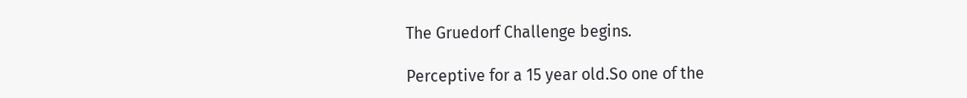The Gruedorf Challenge begins.

Perceptive for a 15 year old.So one of the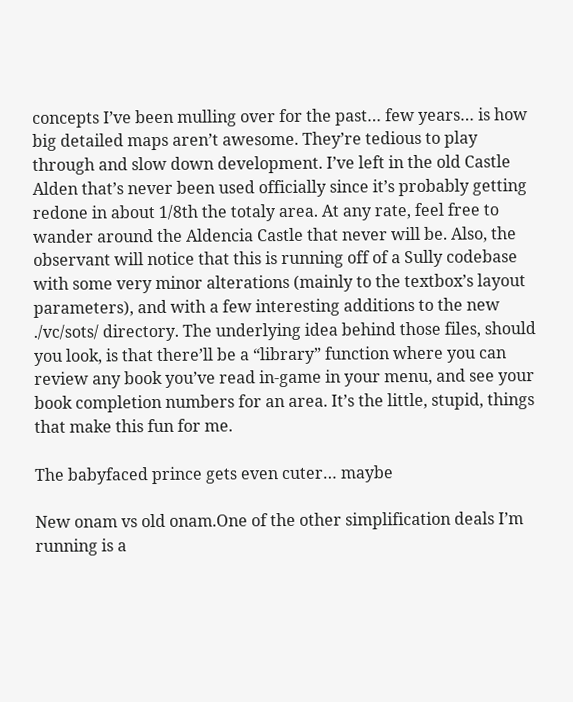concepts I’ve been mulling over for the past… few years… is how big detailed maps aren’t awesome. They’re tedious to play through and slow down development. I’ve left in the old Castle Alden that’s never been used officially since it’s probably getting redone in about 1/8th the totaly area. At any rate, feel free to wander around the Aldencia Castle that never will be. Also, the observant will notice that this is running off of a Sully codebase with some very minor alterations (mainly to the textbox’s layout parameters), and with a few interesting additions to the new ./vc/sots/ directory. The underlying idea behind those files, should you look, is that there’ll be a “library” function where you can review any book you’ve read in-game in your menu, and see your book completion numbers for an area. It’s the little, stupid, things that make this fun for me.

The babyfaced prince gets even cuter… maybe

New onam vs old onam.One of the other simplification deals I’m running is a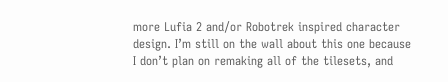more Lufia 2 and/or Robotrek inspired character design. I’m still on the wall about this one because I don’t plan on remaking all of the tilesets, and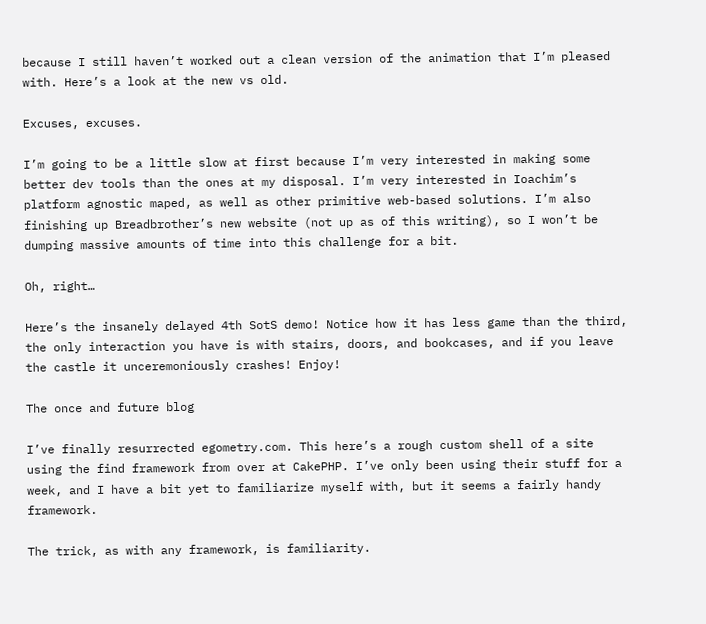because I still haven’t worked out a clean version of the animation that I’m pleased with. Here’s a look at the new vs old.

Excuses, excuses.

I’m going to be a little slow at first because I’m very interested in making some better dev tools than the ones at my disposal. I’m very interested in Ioachim’s platform agnostic maped, as well as other primitive web-based solutions. I’m also finishing up Breadbrother’s new website (not up as of this writing), so I won’t be dumping massive amounts of time into this challenge for a bit.

Oh, right…

Here’s the insanely delayed 4th SotS demo! Notice how it has less game than the third, the only interaction you have is with stairs, doors, and bookcases, and if you leave the castle it unceremoniously crashes! Enjoy!

The once and future blog

I’ve finally resurrected egometry.com. This here’s a rough custom shell of a site using the find framework from over at CakePHP. I’ve only been using their stuff for a week, and I have a bit yet to familiarize myself with, but it seems a fairly handy framework.

The trick, as with any framework, is familiarity.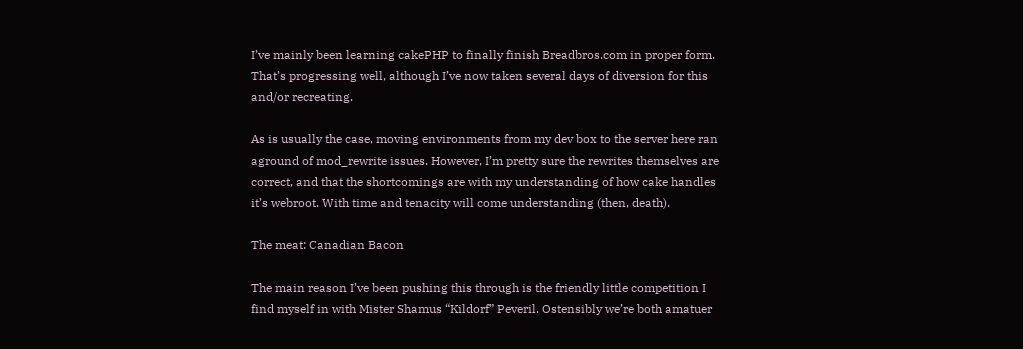I’ve mainly been learning cakePHP to finally finish Breadbros.com in proper form. That’s progressing well, although I’ve now taken several days of diversion for this and/or recreating.

As is usually the case, moving environments from my dev box to the server here ran aground of mod_rewrite issues. However, I’m pretty sure the rewrites themselves are correct, and that the shortcomings are with my understanding of how cake handles it’s webroot. With time and tenacity will come understanding (then, death).

The meat: Canadian Bacon

The main reason I’ve been pushing this through is the friendly little competition I find myself in with Mister Shamus “Kildorf” Peveril. Ostensibly we’re both amatuer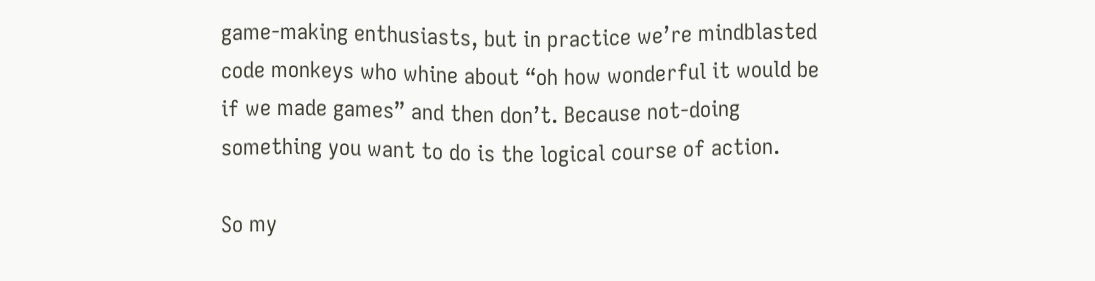game-making enthusiasts, but in practice we’re mindblasted code monkeys who whine about “oh how wonderful it would be if we made games” and then don’t. Because not-doing something you want to do is the logical course of action.

So my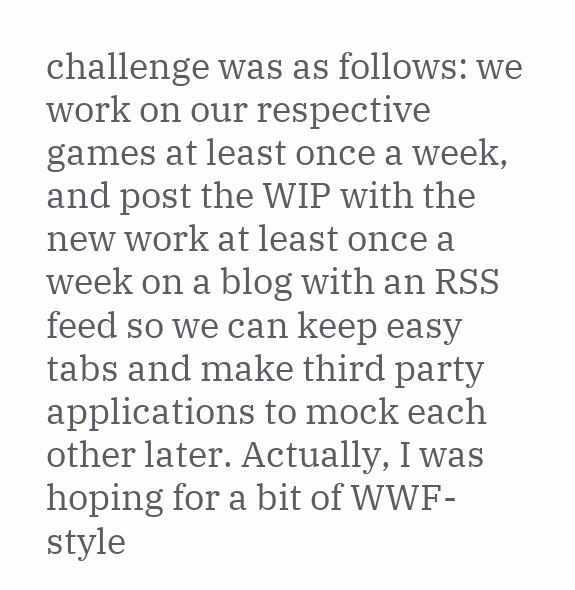challenge was as follows: we work on our respective games at least once a week, and post the WIP with the new work at least once a week on a blog with an RSS feed so we can keep easy tabs and make third party applications to mock each other later. Actually, I was hoping for a bit of WWF-style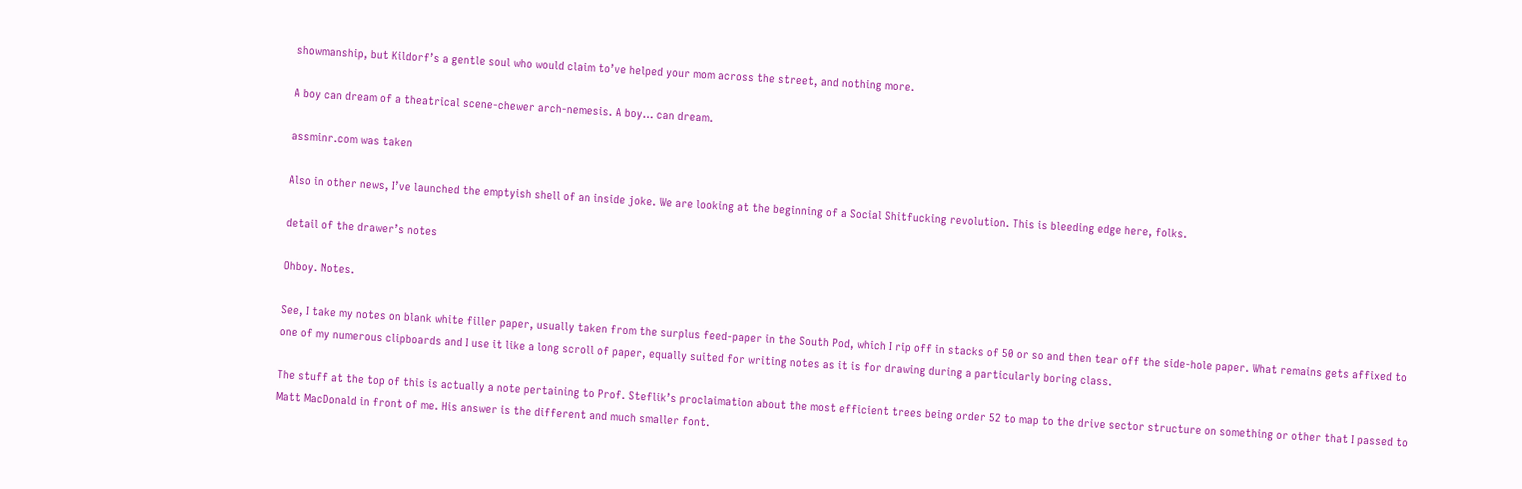showmanship, but Kildorf’s a gentle soul who would claim to’ve helped your mom across the street, and nothing more.

A boy can dream of a theatrical scene-chewer arch-nemesis. A boy… can dream.

assminr.com was taken

Also in other news, I’ve launched the emptyish shell of an inside joke. We are looking at the beginning of a Social Shitfucking revolution. This is bleeding edge here, folks.

detail of the drawer’s notes

Ohboy. Notes.

See, I take my notes on blank white filler paper, usually taken from the surplus feed-paper in the South Pod, which I rip off in stacks of 50 or so and then tear off the side-hole paper. What remains gets affixed to one of my numerous clipboards and I use it like a long scroll of paper, equally suited for writing notes as it is for drawing during a particularly boring class.

The stuff at the top of this is actually a note pertaining to Prof. Steflik’s proclaimation about the most efficient trees being order 52 to map to the drive sector structure on something or other that I passed to Matt MacDonald in front of me. His answer is the different and much smaller font.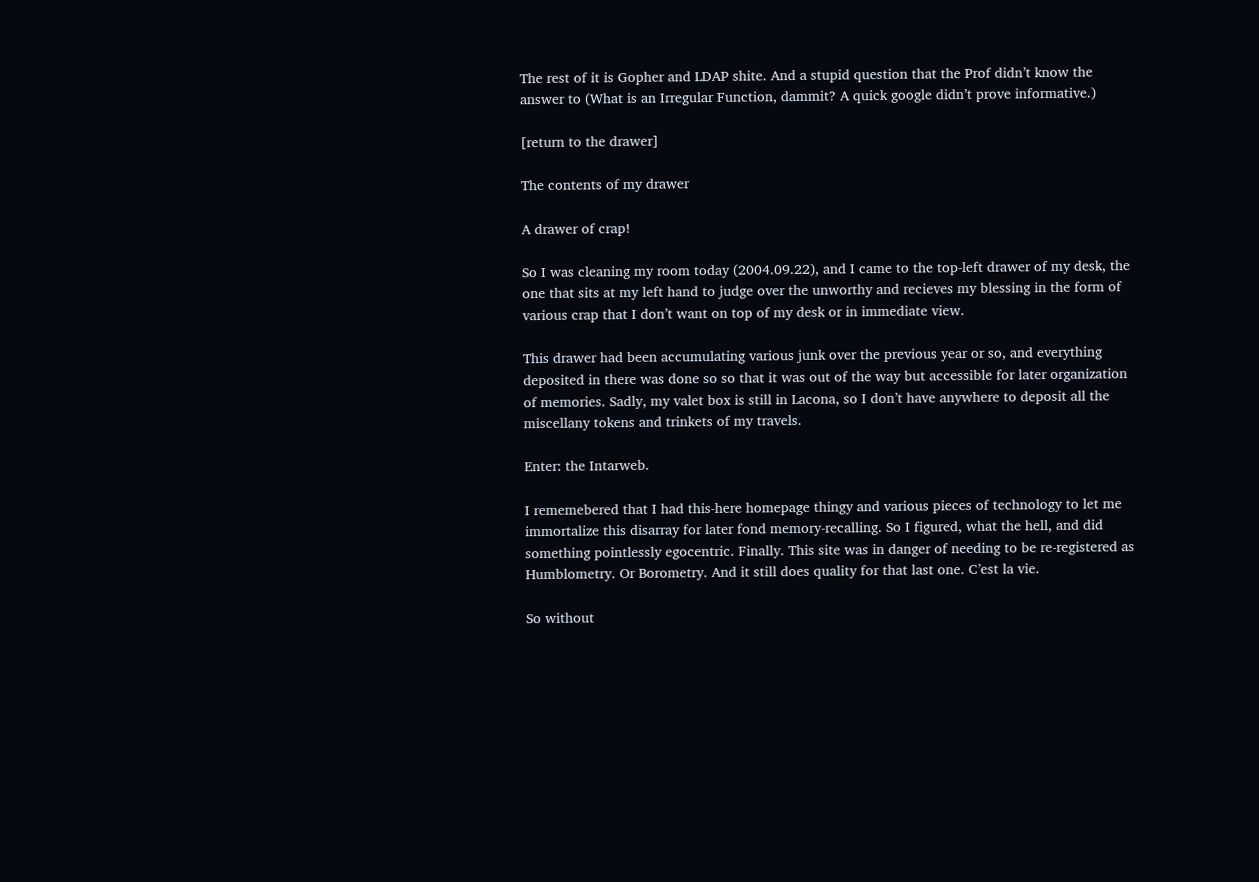The rest of it is Gopher and LDAP shite. And a stupid question that the Prof didn’t know the answer to (What is an Irregular Function, dammit? A quick google didn’t prove informative.)

[return to the drawer]

The contents of my drawer

A drawer of crap!

So I was cleaning my room today (2004.09.22), and I came to the top-left drawer of my desk, the one that sits at my left hand to judge over the unworthy and recieves my blessing in the form of various crap that I don’t want on top of my desk or in immediate view.

This drawer had been accumulating various junk over the previous year or so, and everything deposited in there was done so so that it was out of the way but accessible for later organization of memories. Sadly, my valet box is still in Lacona, so I don’t have anywhere to deposit all the miscellany tokens and trinkets of my travels.

Enter: the Intarweb.

I rememebered that I had this-here homepage thingy and various pieces of technology to let me immortalize this disarray for later fond memory-recalling. So I figured, what the hell, and did something pointlessly egocentric. Finally. This site was in danger of needing to be re-registered as Humblometry. Or Borometry. And it still does quality for that last one. C’est la vie.

So without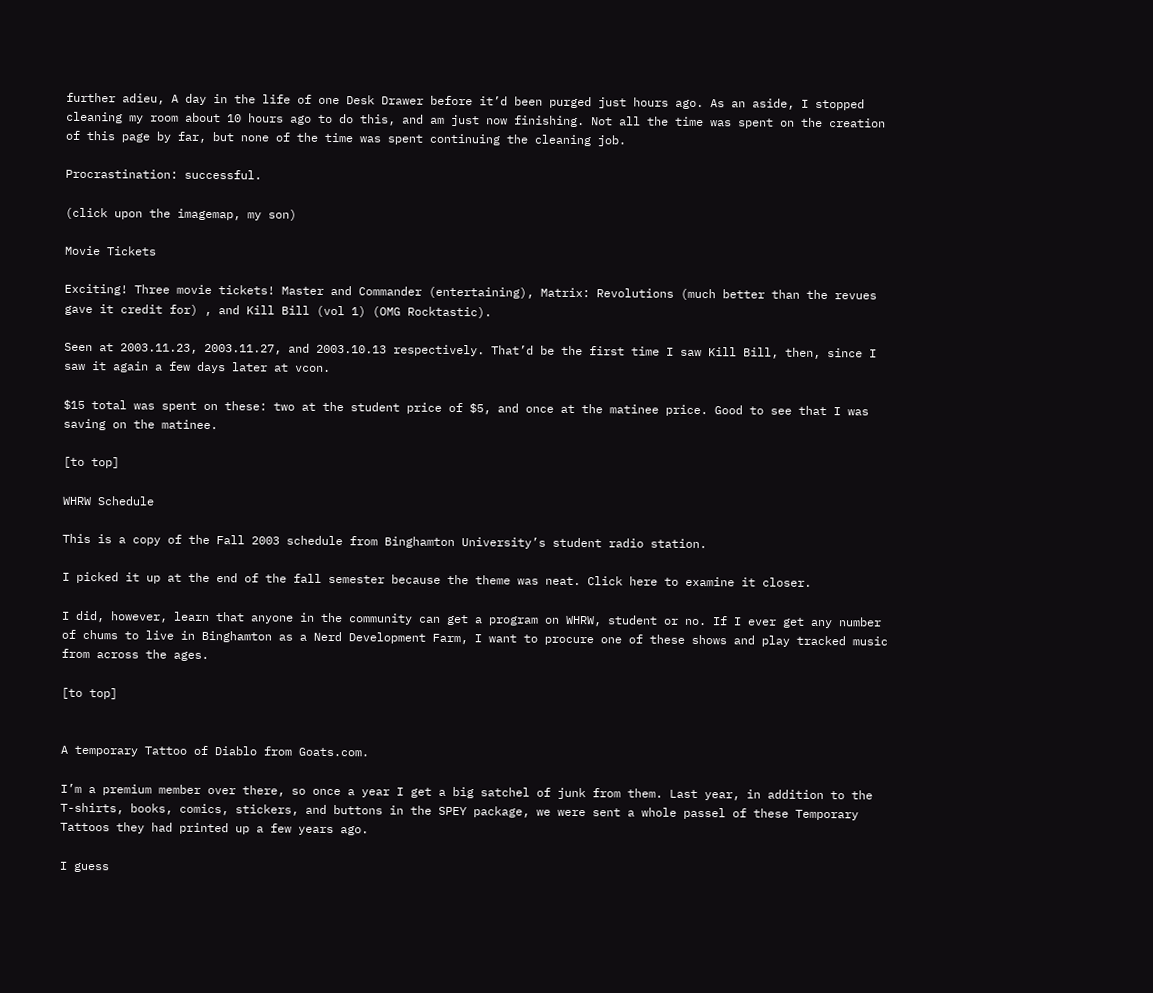further adieu, A day in the life of one Desk Drawer before it’d been purged just hours ago. As an aside, I stopped cleaning my room about 10 hours ago to do this, and am just now finishing. Not all the time was spent on the creation of this page by far, but none of the time was spent continuing the cleaning job.

Procrastination: successful.

(click upon the imagemap, my son)

Movie Tickets

Exciting! Three movie tickets! Master and Commander (entertaining), Matrix: Revolutions (much better than the revues gave it credit for) , and Kill Bill (vol 1) (OMG Rocktastic).

Seen at 2003.11.23, 2003.11.27, and 2003.10.13 respectively. That’d be the first time I saw Kill Bill, then, since I saw it again a few days later at vcon.

$15 total was spent on these: two at the student price of $5, and once at the matinee price. Good to see that I was saving on the matinee.

[to top]

WHRW Schedule

This is a copy of the Fall 2003 schedule from Binghamton University’s student radio station.

I picked it up at the end of the fall semester because the theme was neat. Click here to examine it closer.

I did, however, learn that anyone in the community can get a program on WHRW, student or no. If I ever get any number of chums to live in Binghamton as a Nerd Development Farm, I want to procure one of these shows and play tracked music from across the ages.

[to top]


A temporary Tattoo of Diablo from Goats.com.

I’m a premium member over there, so once a year I get a big satchel of junk from them. Last year, in addition to the T-shirts, books, comics, stickers, and buttons in the SPEY package, we were sent a whole passel of these Temporary Tattoos they had printed up a few years ago.

I guess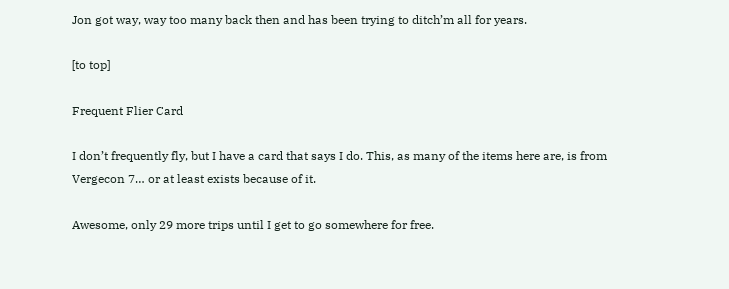Jon got way, way too many back then and has been trying to ditch’m all for years.

[to top]

Frequent Flier Card

I don’t frequently fly, but I have a card that says I do. This, as many of the items here are, is from Vergecon 7… or at least exists because of it.

Awesome, only 29 more trips until I get to go somewhere for free.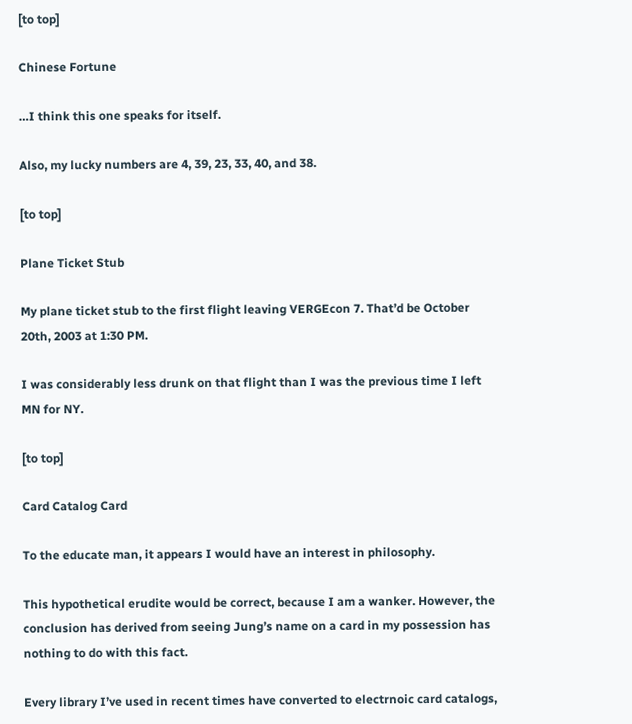[to top]

Chinese Fortune

…I think this one speaks for itself.

Also, my lucky numbers are 4, 39, 23, 33, 40, and 38.

[to top]

Plane Ticket Stub

My plane ticket stub to the first flight leaving VERGEcon 7. That’d be October 20th, 2003 at 1:30 PM.

I was considerably less drunk on that flight than I was the previous time I left MN for NY.

[to top]

Card Catalog Card

To the educate man, it appears I would have an interest in philosophy.

This hypothetical erudite would be correct, because I am a wanker. However, the conclusion has derived from seeing Jung’s name on a card in my possession has nothing to do with this fact.

Every library I’ve used in recent times have converted to electrnoic card catalogs,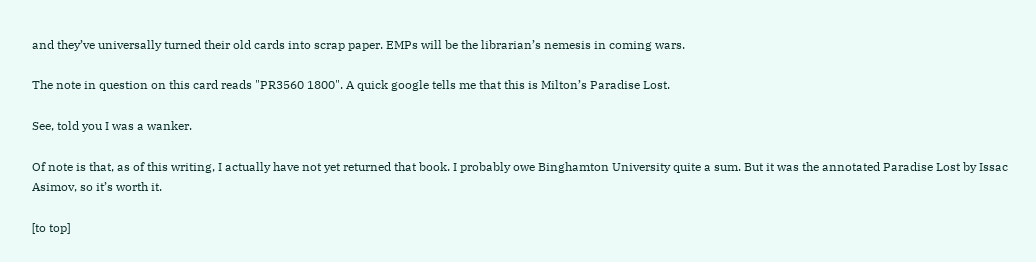and they’ve universally turned their old cards into scrap paper. EMPs will be the librarian’s nemesis in coming wars.

The note in question on this card reads "PR3560 1800". A quick google tells me that this is Milton’s Paradise Lost.

See, told you I was a wanker.

Of note is that, as of this writing, I actually have not yet returned that book. I probably owe Binghamton University quite a sum. But it was the annotated Paradise Lost by Issac Asimov, so it’s worth it.

[to top]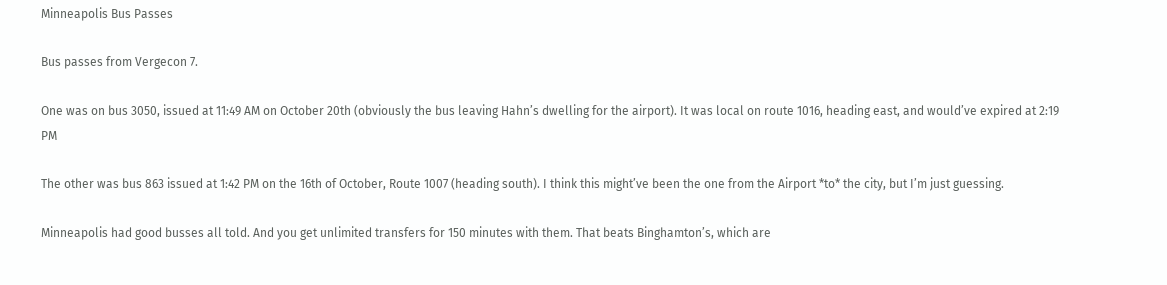Minneapolis Bus Passes

Bus passes from Vergecon 7.

One was on bus 3050, issued at 11:49 AM on October 20th (obviously the bus leaving Hahn’s dwelling for the airport). It was local on route 1016, heading east, and would’ve expired at 2:19 PM

The other was bus 863 issued at 1:42 PM on the 16th of October, Route 1007 (heading south). I think this might’ve been the one from the Airport *to* the city, but I’m just guessing.

Minneapolis had good busses all told. And you get unlimited transfers for 150 minutes with them. That beats Binghamton’s, which are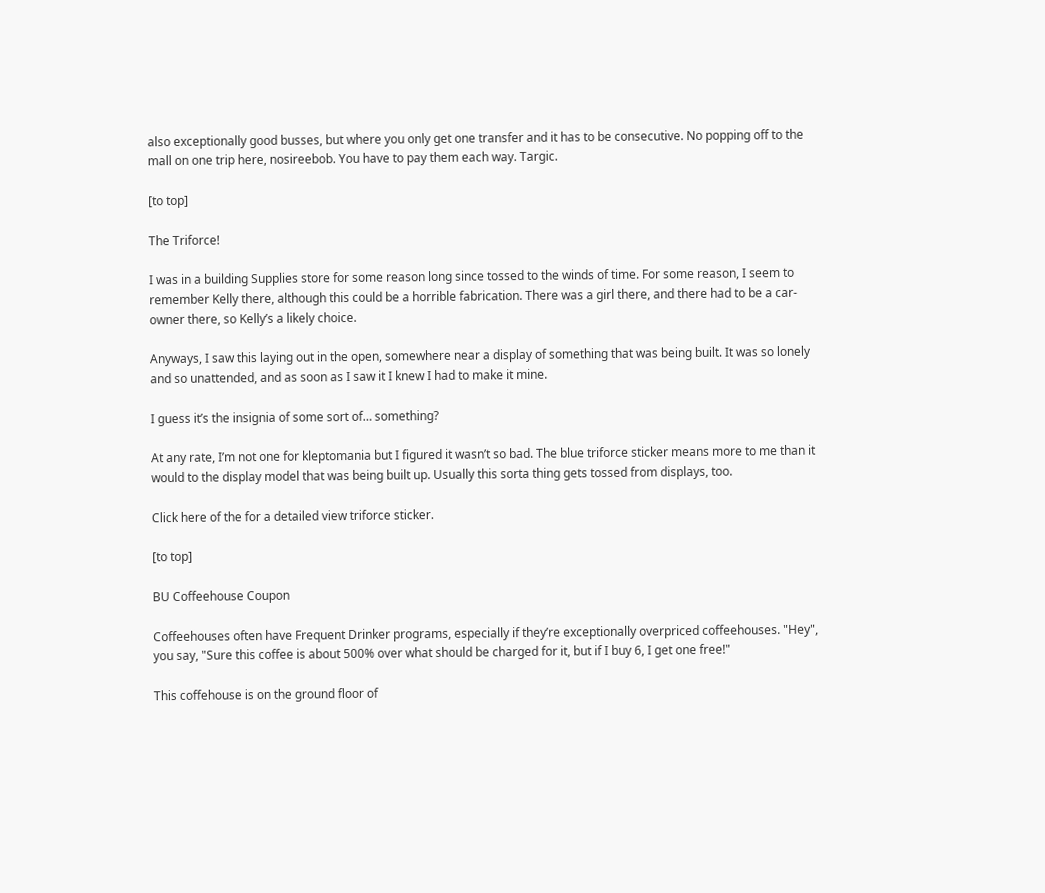also exceptionally good busses, but where you only get one transfer and it has to be consecutive. No popping off to the mall on one trip here, nosireebob. You have to pay them each way. Targic.

[to top]

The Triforce!

I was in a building Supplies store for some reason long since tossed to the winds of time. For some reason, I seem to remember Kelly there, although this could be a horrible fabrication. There was a girl there, and there had to be a car-owner there, so Kelly’s a likely choice.

Anyways, I saw this laying out in the open, somewhere near a display of something that was being built. It was so lonely and so unattended, and as soon as I saw it I knew I had to make it mine.

I guess it’s the insignia of some sort of… something?

At any rate, I’m not one for kleptomania but I figured it wasn’t so bad. The blue triforce sticker means more to me than it would to the display model that was being built up. Usually this sorta thing gets tossed from displays, too.

Click here of the for a detailed view triforce sticker.

[to top]

BU Coffeehouse Coupon

Coffeehouses often have Frequent Drinker programs, especially if they’re exceptionally overpriced coffeehouses. "Hey", you say, "Sure this coffee is about 500% over what should be charged for it, but if I buy 6, I get one free!"

This coffehouse is on the ground floor of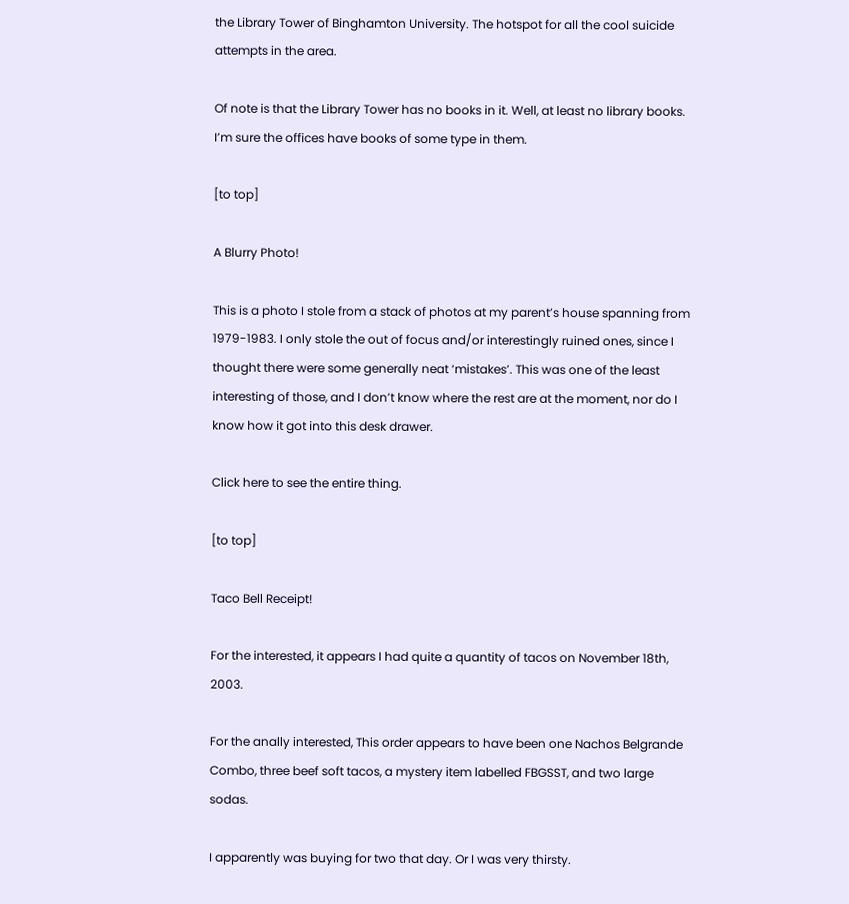the Library Tower of Binghamton University. The hotspot for all the cool suicide attempts in the area.

Of note is that the Library Tower has no books in it. Well, at least no library books. I’m sure the offices have books of some type in them.

[to top]

A Blurry Photo!

This is a photo I stole from a stack of photos at my parent’s house spanning from 1979-1983. I only stole the out of focus and/or interestingly ruined ones, since I thought there were some generally neat ‘mistakes’. This was one of the least interesting of those, and I don’t know where the rest are at the moment, nor do I know how it got into this desk drawer.

Click here to see the entire thing.

[to top]

Taco Bell Receipt!

For the interested, it appears I had quite a quantity of tacos on November 18th, 2003.

For the anally interested, This order appears to have been one Nachos Belgrande Combo, three beef soft tacos, a mystery item labelled FBGSST, and two large sodas.

I apparently was buying for two that day. Or I was very thirsty.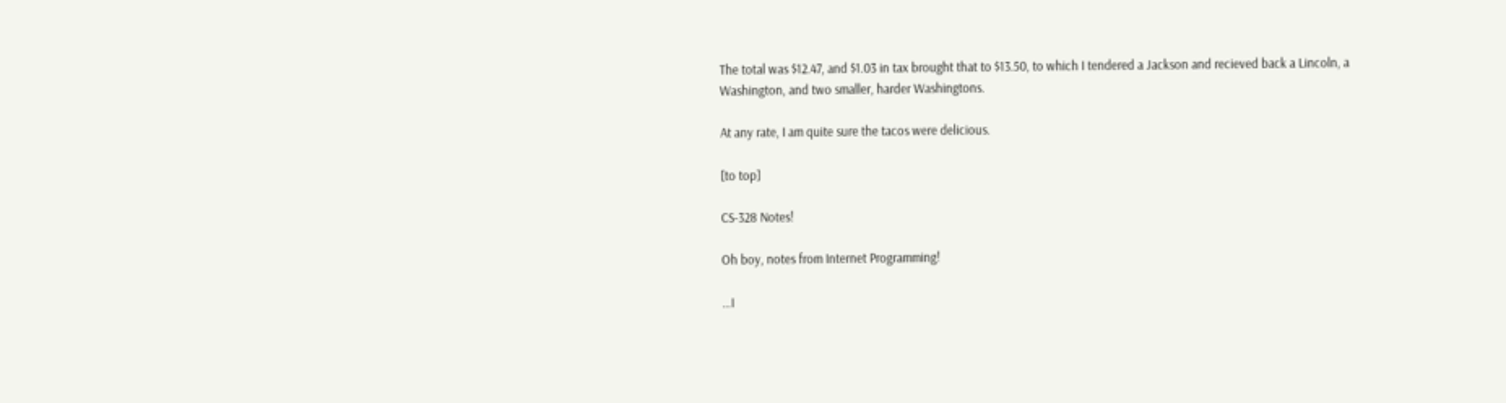The total was $12.47, and $1.03 in tax brought that to $13.50, to which I tendered a Jackson and recieved back a Lincoln, a Washington, and two smaller, harder Washingtons.

At any rate, I am quite sure the tacos were delicious.

[to top]

CS-328 Notes!

Oh boy, notes from Internet Programming!

…I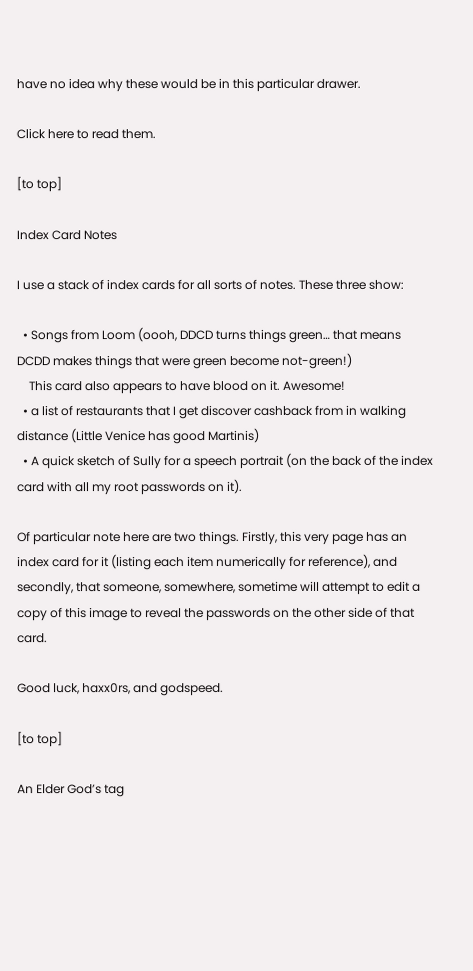have no idea why these would be in this particular drawer.

Click here to read them.

[to top]

Index Card Notes

I use a stack of index cards for all sorts of notes. These three show:

  • Songs from Loom (oooh, DDCD turns things green… that means DCDD makes things that were green become not-green!)
    This card also appears to have blood on it. Awesome!
  • a list of restaurants that I get discover cashback from in walking distance (Little Venice has good Martinis)
  • A quick sketch of Sully for a speech portrait (on the back of the index card with all my root passwords on it).

Of particular note here are two things. Firstly, this very page has an index card for it (listing each item numerically for reference), and secondly, that someone, somewhere, sometime will attempt to edit a copy of this image to reveal the passwords on the other side of that card.

Good luck, haxx0rs, and godspeed.

[to top]

An Elder God’s tag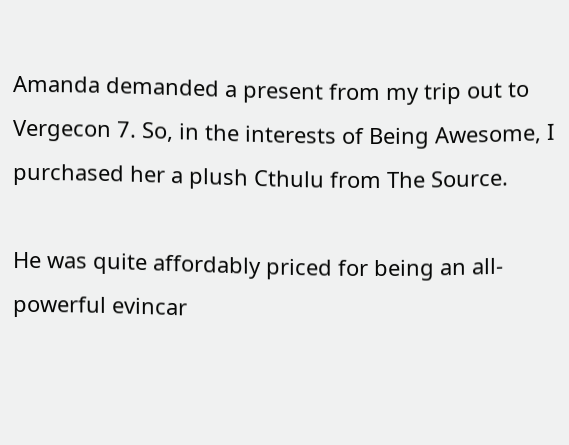Amanda demanded a present from my trip out to Vergecon 7. So, in the interests of Being Awesome, I purchased her a plush Cthulu from The Source.

He was quite affordably priced for being an all-powerful evincar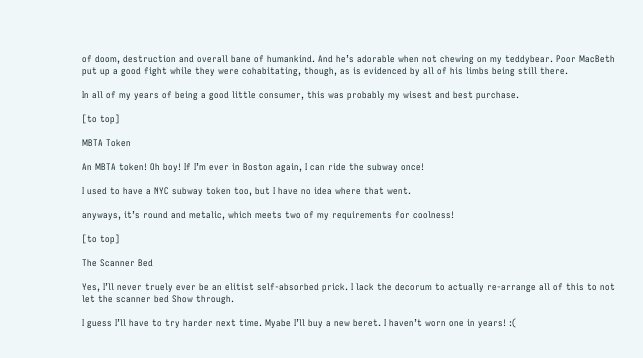of doom, destruction and overall bane of humankind. And he’s adorable when not chewing on my teddybear. Poor MacBeth put up a good fight while they were cohabitating, though, as is evidenced by all of his limbs being still there.

In all of my years of being a good little consumer, this was probably my wisest and best purchase.

[to top]

MBTA Token

An MBTA token! Oh boy! If I’m ever in Boston again, I can ride the subway once!

I used to have a NYC subway token too, but I have no idea where that went.

anyways, it’s round and metalic, which meets two of my requirements for coolness!

[to top]

The Scanner Bed

Yes, I’ll never truely ever be an elitist self-absorbed prick. I lack the decorum to actually re-arrange all of this to not let the scanner bed Show through.

I guess I’ll have to try harder next time. Myabe I’ll buy a new beret. I haven’t worn one in years! :(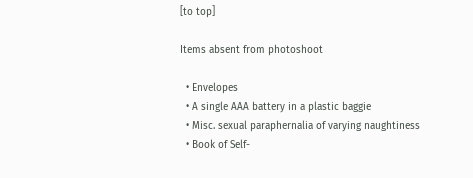[to top]

Items absent from photoshoot

  • Envelopes
  • A single AAA battery in a plastic baggie
  • Misc. sexual paraphernalia of varying naughtiness
  • Book of Self-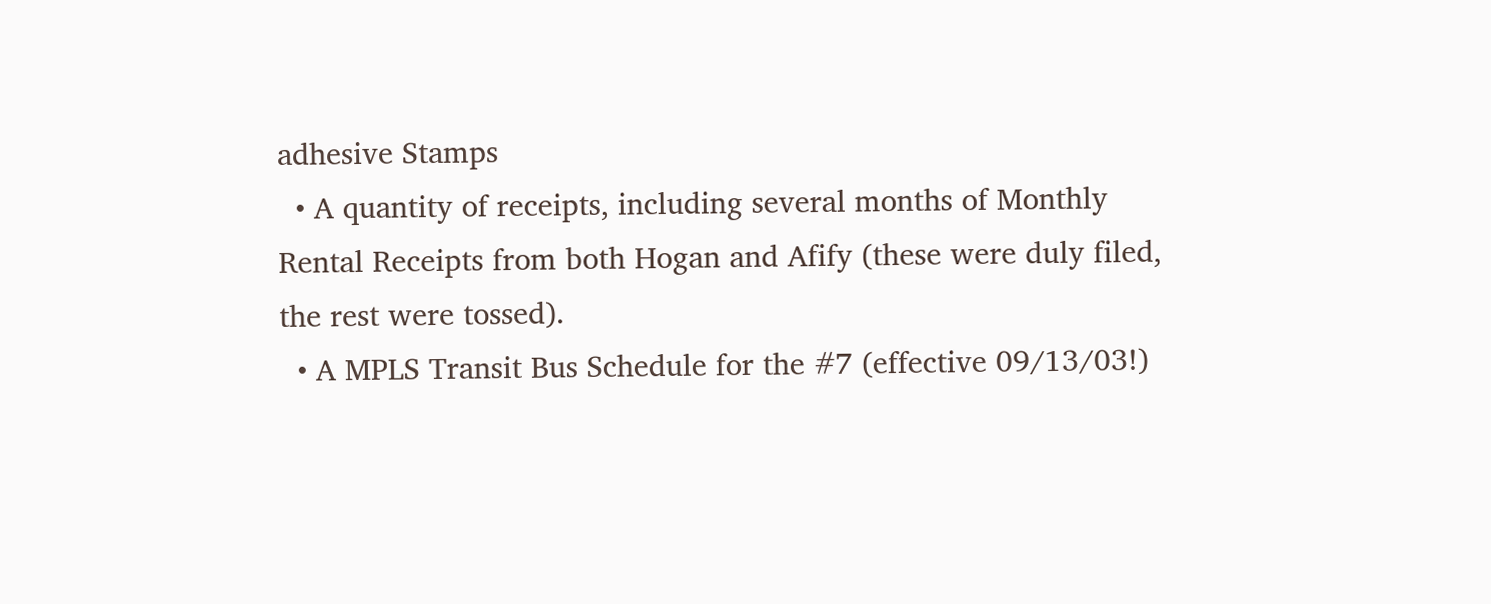adhesive Stamps
  • A quantity of receipts, including several months of Monthly Rental Receipts from both Hogan and Afify (these were duly filed, the rest were tossed).
  • A MPLS Transit Bus Schedule for the #7 (effective 09/13/03!)